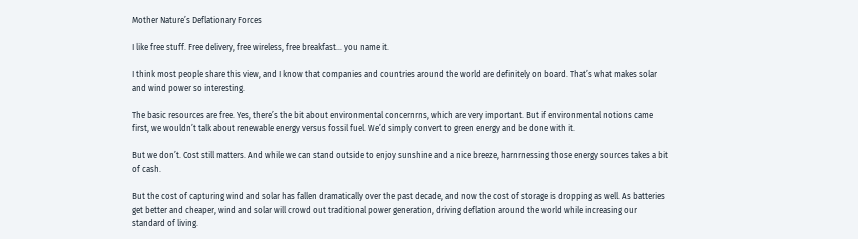Mother Nature’s Deflationary Forces

I like free stuff. Free delivery, free wireless, free breakfast… you name it.

I think most people share this view, and I know that companies and countries around the world are definitely on board. That’s what makes solar and wind power so interesting.

The basic resources are free. Yes, there’s the bit about environmental concernrns, which are very important. But if environmental notions came first, we wouldn’t talk about renewable energy versus fossil fuel. We’d simply convert to green energy and be done with it.

But we don’t. Cost still matters. And while we can stand outside to enjoy sunshine and a nice breeze, harnrnessing those energy sources takes a bit of cash.

But the cost of capturing wind and solar has fallen dramatically over the past decade, and now the cost of storage is dropping as well. As batteries get better and cheaper, wind and solar will crowd out traditional power generation, driving deflation around the world while increasing our standard of living.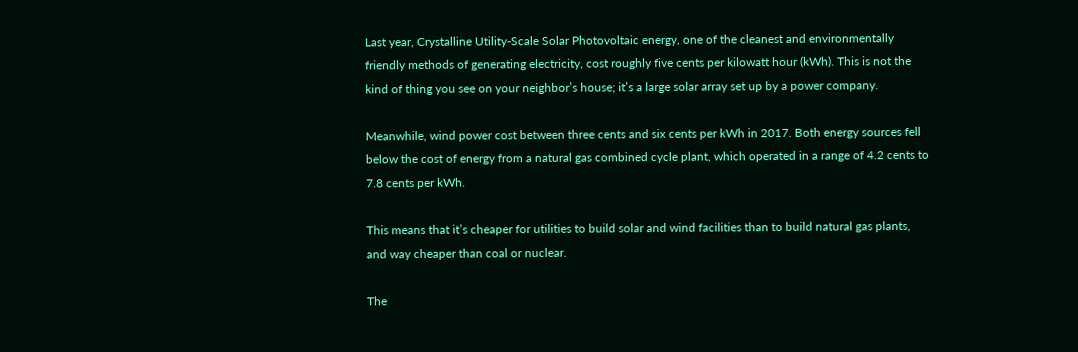Last year, Crystalline Utility-Scale Solar Photovoltaic energy, one of the cleanest and environmentally friendly methods of generating electricity, cost roughly five cents per kilowatt hour (kWh). This is not the kind of thing you see on your neighbor’s house; it’s a large solar array set up by a power company.

Meanwhile, wind power cost between three cents and six cents per kWh in 2017. Both energy sources fell below the cost of energy from a natural gas combined cycle plant, which operated in a range of 4.2 cents to 7.8 cents per kWh.

This means that it’s cheaper for utilities to build solar and wind facilities than to build natural gas plants, and way cheaper than coal or nuclear.

The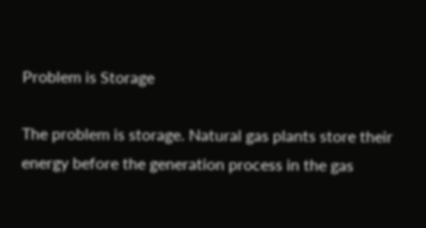Problem is Storage

The problem is storage. Natural gas plants store their energy before the generation process in the gas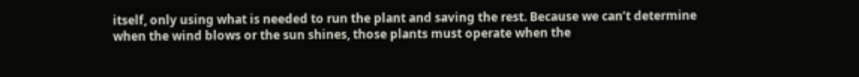itself, only using what is needed to run the plant and saving the rest. Because we can’t determine when the wind blows or the sun shines, those plants must operate when the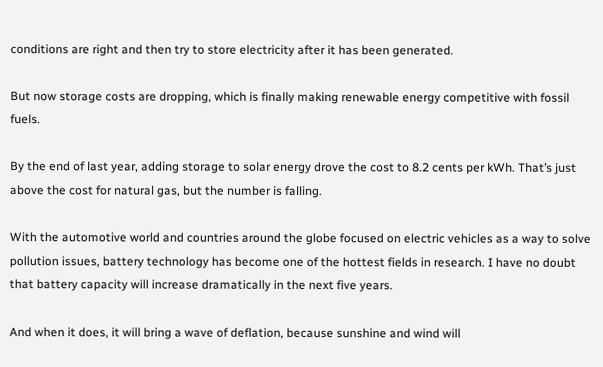conditions are right and then try to store electricity after it has been generated.

But now storage costs are dropping, which is finally making renewable energy competitive with fossil fuels.

By the end of last year, adding storage to solar energy drove the cost to 8.2 cents per kWh. That’s just above the cost for natural gas, but the number is falling.

With the automotive world and countries around the globe focused on electric vehicles as a way to solve pollution issues, battery technology has become one of the hottest fields in research. I have no doubt that battery capacity will increase dramatically in the next five years.

And when it does, it will bring a wave of deflation, because sunshine and wind will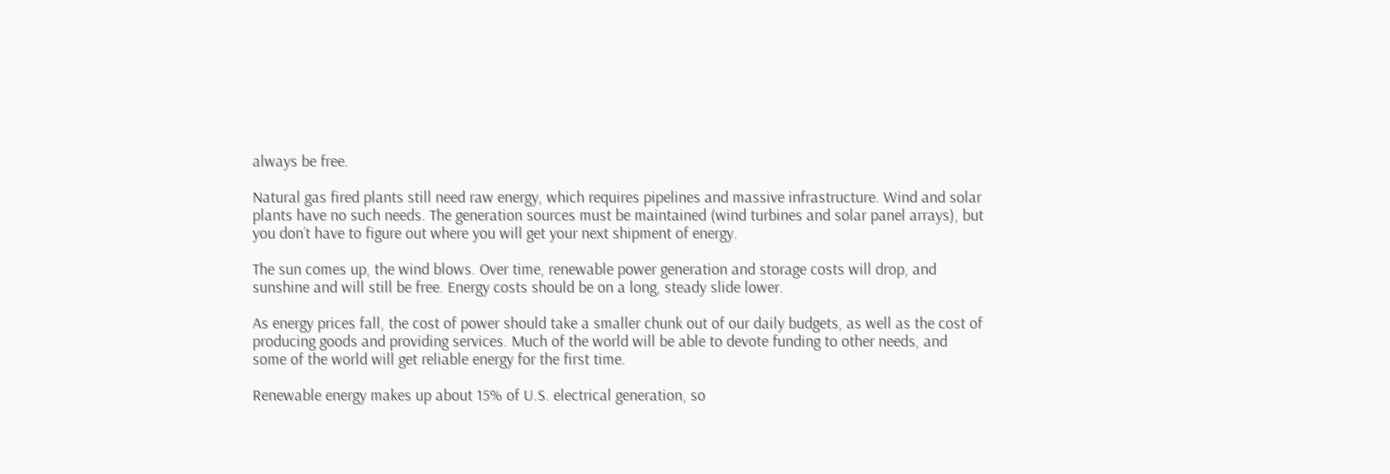always be free.

Natural gas fired plants still need raw energy, which requires pipelines and massive infrastructure. Wind and solar plants have no such needs. The generation sources must be maintained (wind turbines and solar panel arrays), but you don’t have to figure out where you will get your next shipment of energy.

The sun comes up, the wind blows. Over time, renewable power generation and storage costs will drop, and sunshine and will still be free. Energy costs should be on a long, steady slide lower.

As energy prices fall, the cost of power should take a smaller chunk out of our daily budgets, as well as the cost of producing goods and providing services. Much of the world will be able to devote funding to other needs, and some of the world will get reliable energy for the first time.

Renewable energy makes up about 15% of U.S. electrical generation, so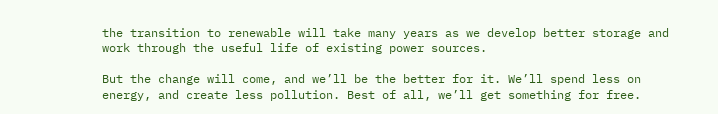the transition to renewable will take many years as we develop better storage and work through the useful life of existing power sources.

But the change will come, and we’ll be the better for it. We’ll spend less on energy, and create less pollution. Best of all, we’ll get something for free.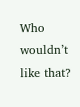Who wouldn’t like that?